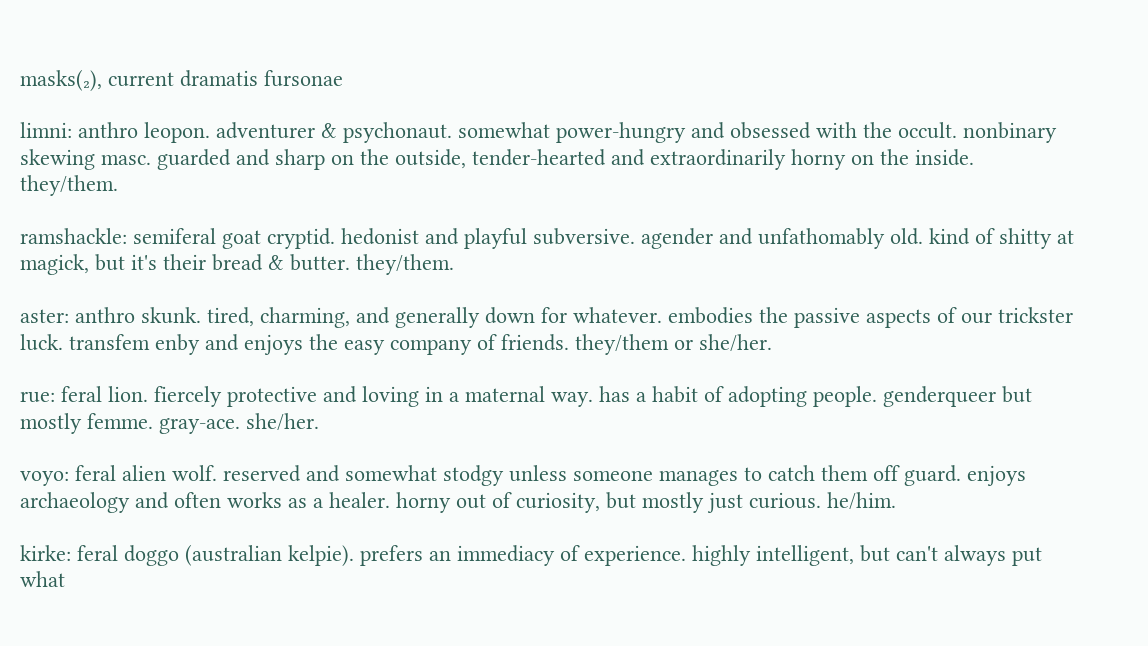masks(₂), current dramatis fursonae

limni: anthro leopon. adventurer & psychonaut. somewhat power-hungry and obsessed with the occult. nonbinary skewing masc. guarded and sharp on the outside, tender-hearted and extraordinarily horny on the inside. they/them.

ramshackle: semiferal goat cryptid. hedonist and playful subversive. agender and unfathomably old. kind of shitty at magick, but it's their bread & butter. they/them.

aster: anthro skunk. tired, charming, and generally down for whatever. embodies the passive aspects of our trickster luck. transfem enby and enjoys the easy company of friends. they/them or she/her.

rue: feral lion. fiercely protective and loving in a maternal way. has a habit of adopting people. genderqueer but mostly femme. gray-ace. she/her.

voyo: feral alien wolf. reserved and somewhat stodgy unless someone manages to catch them off guard. enjoys archaeology and often works as a healer. horny out of curiosity, but mostly just curious. he/him.

kirke: feral doggo (australian kelpie). prefers an immediacy of experience. highly intelligent, but can't always put what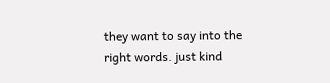they want to say into the right words. just kind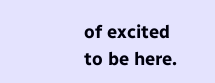of excited to be here.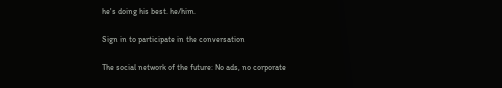he's doing his best. he/him.

Sign in to participate in the conversation

The social network of the future: No ads, no corporate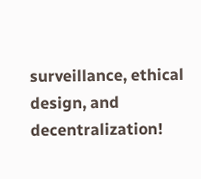surveillance, ethical design, and decentralization!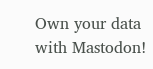Own your data with Mastodon!